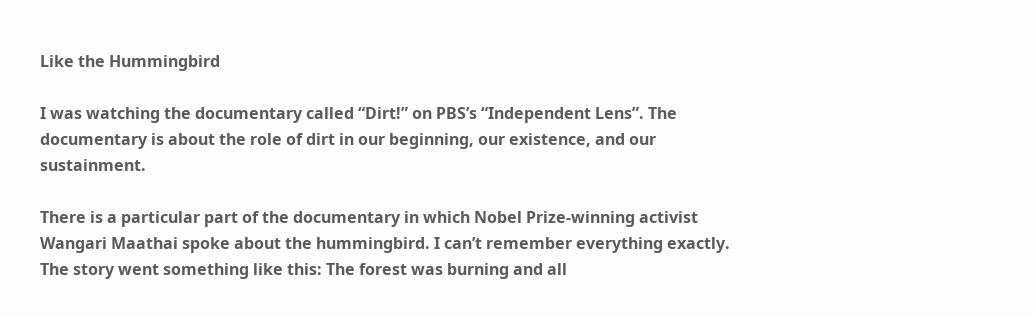Like the Hummingbird

I was watching the documentary called “Dirt!” on PBS’s “Independent Lens”. The documentary is about the role of dirt in our beginning, our existence, and our sustainment.

There is a particular part of the documentary in which Nobel Prize-winning activist Wangari Maathai spoke about the hummingbird. I can’t remember everything exactly. The story went something like this: The forest was burning and all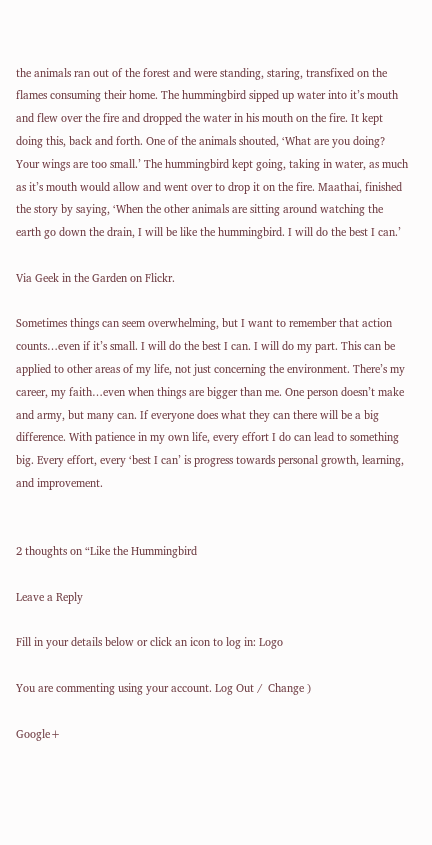the animals ran out of the forest and were standing, staring, transfixed on the flames consuming their home. The hummingbird sipped up water into it’s mouth and flew over the fire and dropped the water in his mouth on the fire. It kept doing this, back and forth. One of the animals shouted, ‘What are you doing? Your wings are too small.’ The hummingbird kept going, taking in water, as much as it’s mouth would allow and went over to drop it on the fire. Maathai, finished the story by saying, ‘When the other animals are sitting around watching the earth go down the drain, I will be like the hummingbird. I will do the best I can.’

Via Geek in the Garden on Flickr.

Sometimes things can seem overwhelming, but I want to remember that action counts…even if it’s small. I will do the best I can. I will do my part. This can be applied to other areas of my life, not just concerning the environment. There’s my career, my faith…even when things are bigger than me. One person doesn’t make and army, but many can. If everyone does what they can there will be a big difference. With patience in my own life, every effort I do can lead to something big. Every effort, every ‘best I can’ is progress towards personal growth, learning, and improvement.


2 thoughts on “Like the Hummingbird

Leave a Reply

Fill in your details below or click an icon to log in: Logo

You are commenting using your account. Log Out /  Change )

Google+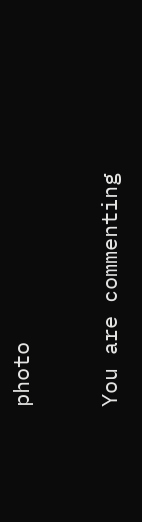photo

You are commenting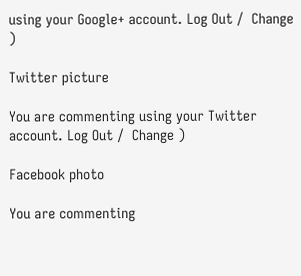using your Google+ account. Log Out /  Change )

Twitter picture

You are commenting using your Twitter account. Log Out /  Change )

Facebook photo

You are commenting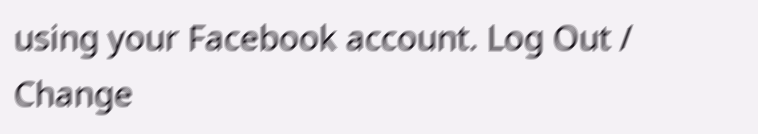using your Facebook account. Log Out /  Change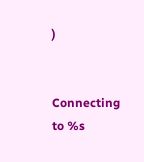)


Connecting to %s